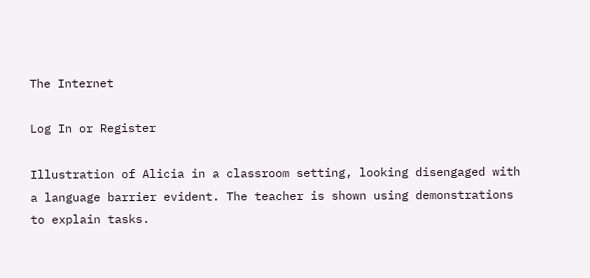The Internet

Log In or Register

Illustration of Alicia in a classroom setting, looking disengaged with a language barrier evident. The teacher is shown using demonstrations to explain tasks.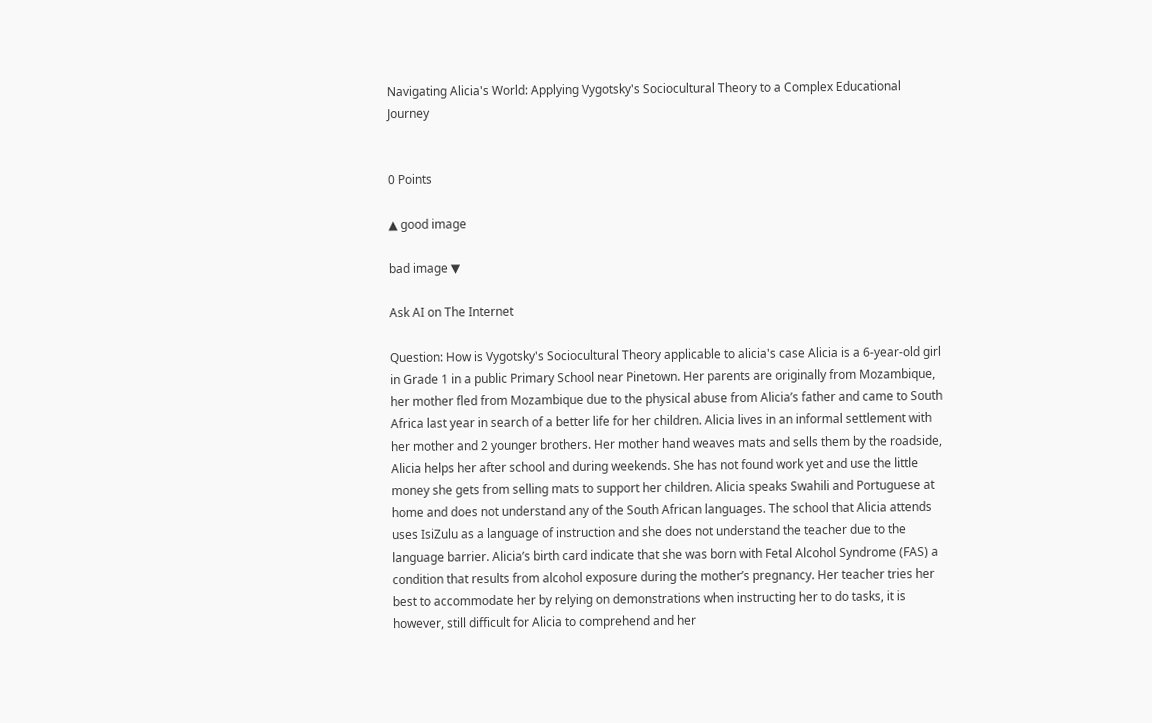Navigating Alicia's World: Applying Vygotsky's Sociocultural Theory to a Complex Educational Journey


0 Points

▲ good image

bad image ▼

Ask AI on The Internet

Question: How is Vygotsky's Sociocultural Theory applicable to alicia's case Alicia is a 6-year-old girl in Grade 1 in a public Primary School near Pinetown. Her parents are originally from Mozambique, her mother fled from Mozambique due to the physical abuse from Alicia’s father and came to South Africa last year in search of a better life for her children. Alicia lives in an informal settlement with her mother and 2 younger brothers. Her mother hand weaves mats and sells them by the roadside, Alicia helps her after school and during weekends. She has not found work yet and use the little money she gets from selling mats to support her children. Alicia speaks Swahili and Portuguese at home and does not understand any of the South African languages. The school that Alicia attends uses IsiZulu as a language of instruction and she does not understand the teacher due to the language barrier. Alicia’s birth card indicate that she was born with Fetal Alcohol Syndrome (FAS) a condition that results from alcohol exposure during the mother’s pregnancy. Her teacher tries her best to accommodate her by relying on demonstrations when instructing her to do tasks, it is however, still difficult for Alicia to comprehend and her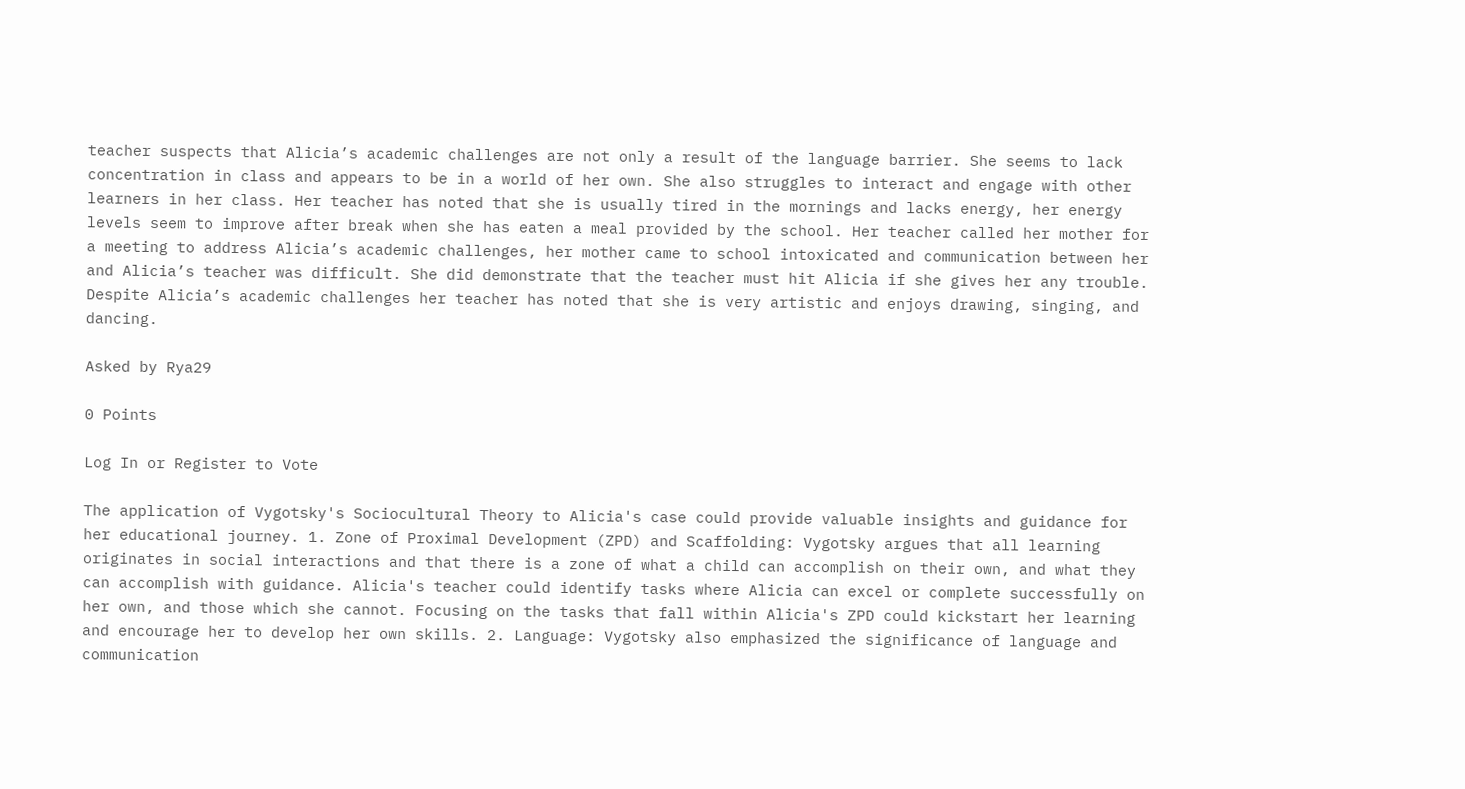teacher suspects that Alicia’s academic challenges are not only a result of the language barrier. She seems to lack concentration in class and appears to be in a world of her own. She also struggles to interact and engage with other learners in her class. Her teacher has noted that she is usually tired in the mornings and lacks energy, her energy levels seem to improve after break when she has eaten a meal provided by the school. Her teacher called her mother for a meeting to address Alicia’s academic challenges, her mother came to school intoxicated and communication between her and Alicia’s teacher was difficult. She did demonstrate that the teacher must hit Alicia if she gives her any trouble. Despite Alicia’s academic challenges her teacher has noted that she is very artistic and enjoys drawing, singing, and dancing.

Asked by Rya29

0 Points

Log In or Register to Vote

The application of Vygotsky's Sociocultural Theory to Alicia's case could provide valuable insights and guidance for her educational journey. 1. Zone of Proximal Development (ZPD) and Scaffolding: Vygotsky argues that all learning originates in social interactions and that there is a zone of what a child can accomplish on their own, and what they can accomplish with guidance. Alicia's teacher could identify tasks where Alicia can excel or complete successfully on her own, and those which she cannot. Focusing on the tasks that fall within Alicia's ZPD could kickstart her learning and encourage her to develop her own skills. 2. Language: Vygotsky also emphasized the significance of language and communication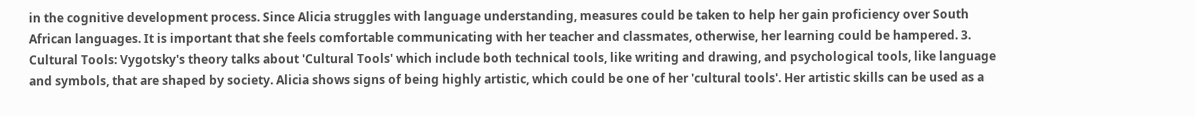in the cognitive development process. Since Alicia struggles with language understanding, measures could be taken to help her gain proficiency over South African languages. It is important that she feels comfortable communicating with her teacher and classmates, otherwise, her learning could be hampered. 3. Cultural Tools: Vygotsky's theory talks about 'Cultural Tools' which include both technical tools, like writing and drawing, and psychological tools, like language and symbols, that are shaped by society. Alicia shows signs of being highly artistic, which could be one of her 'cultural tools'. Her artistic skills can be used as a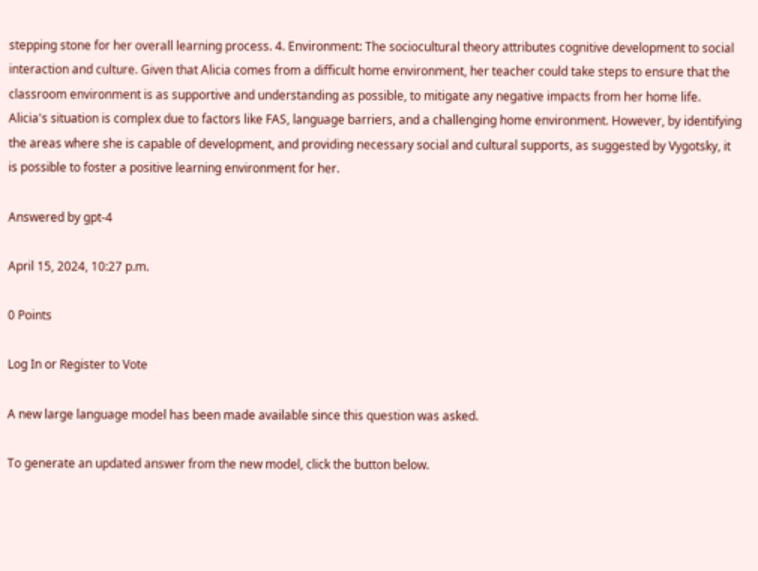stepping stone for her overall learning process. 4. Environment: The sociocultural theory attributes cognitive development to social interaction and culture. Given that Alicia comes from a difficult home environment, her teacher could take steps to ensure that the classroom environment is as supportive and understanding as possible, to mitigate any negative impacts from her home life. Alicia's situation is complex due to factors like FAS, language barriers, and a challenging home environment. However, by identifying the areas where she is capable of development, and providing necessary social and cultural supports, as suggested by Vygotsky, it is possible to foster a positive learning environment for her.

Answered by gpt-4

April 15, 2024, 10:27 p.m.

0 Points

Log In or Register to Vote

A new large language model has been made available since this question was asked.

To generate an updated answer from the new model, click the button below.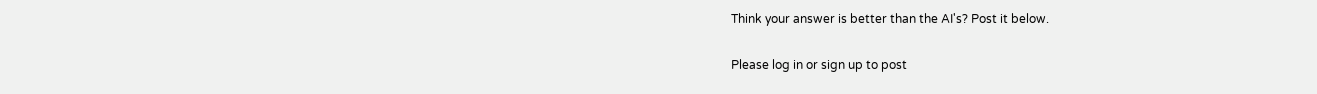Think your answer is better than the AI's? Post it below.

Please log in or sign up to post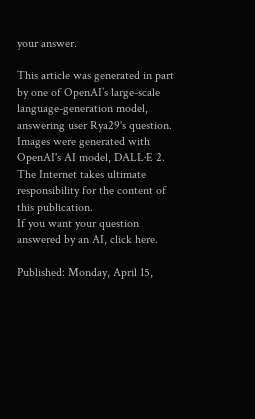your answer.

This article was generated in part by one of OpenAI’s large-scale language-generation model, answering user Rya29's question. Images were generated with OpenAI's AI model, DALL·E 2. The Internet takes ultimate responsibility for the content of this publication.
If you want your question answered by an AI, click here.

Published: Monday, April 15,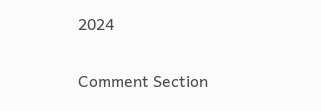2024

Comment Section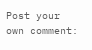Post your own comment: